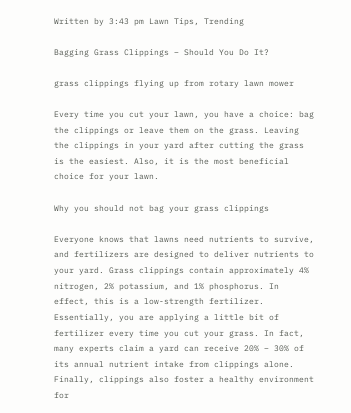Written by 3:43 pm Lawn Tips, Trending

Bagging Grass Clippings – Should You Do It?

grass clippings flying up from rotary lawn mower

Every time you cut your lawn, you have a choice: bag the clippings or leave them on the grass. Leaving the clippings in your yard after cutting the grass is the easiest. Also, it is the most beneficial choice for your lawn.

Why you should not bag your grass clippings

Everyone knows that lawns need nutrients to survive, and fertilizers are designed to deliver nutrients to your yard. Grass clippings contain approximately 4% nitrogen, 2% potassium, and 1% phosphorus. In effect, this is a low-strength fertilizer. Essentially, you are applying a little bit of fertilizer every time you cut your grass. In fact, many experts claim a yard can receive 20% – 30% of its annual nutrient intake from clippings alone. Finally, clippings also foster a healthy environment for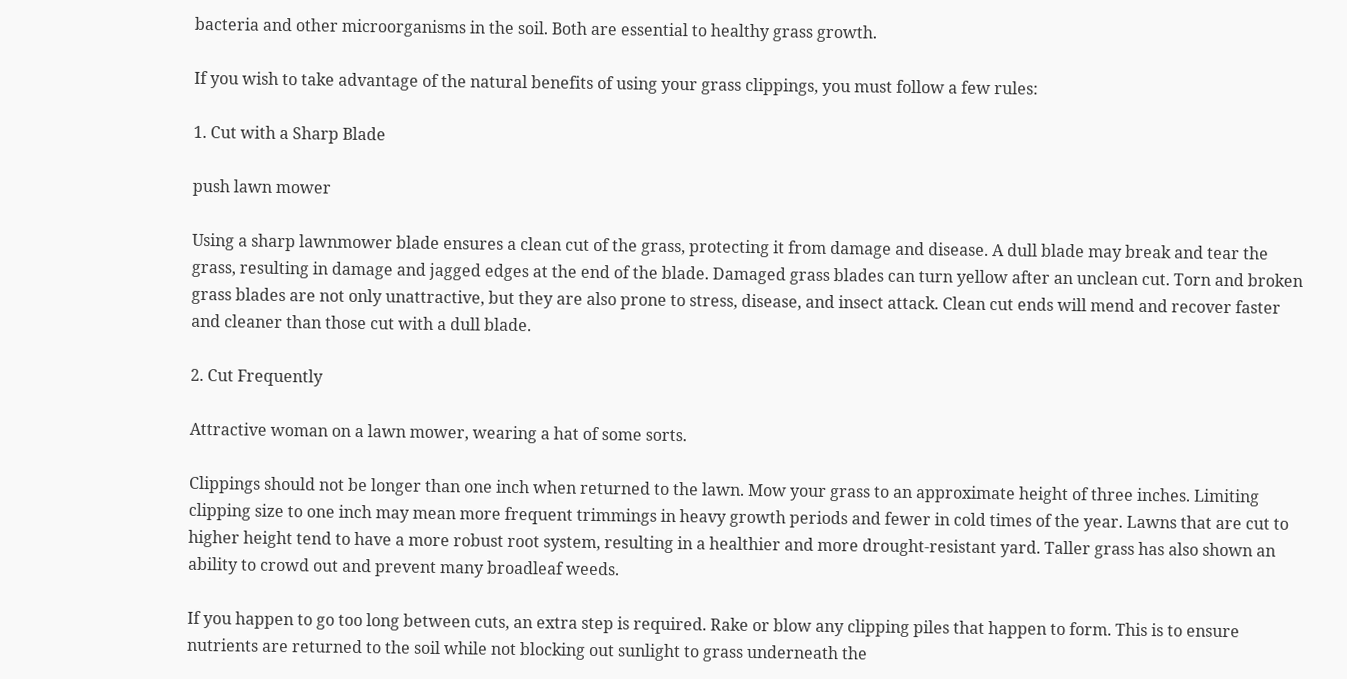bacteria and other microorganisms in the soil. Both are essential to healthy grass growth.

If you wish to take advantage of the natural benefits of using your grass clippings, you must follow a few rules:

1. Cut with a Sharp Blade

push lawn mower

Using a sharp lawnmower blade ensures a clean cut of the grass, protecting it from damage and disease. A dull blade may break and tear the grass, resulting in damage and jagged edges at the end of the blade. Damaged grass blades can turn yellow after an unclean cut. Torn and broken grass blades are not only unattractive, but they are also prone to stress, disease, and insect attack. Clean cut ends will mend and recover faster and cleaner than those cut with a dull blade.

2. Cut Frequently

Attractive woman on a lawn mower, wearing a hat of some sorts.

Clippings should not be longer than one inch when returned to the lawn. Mow your grass to an approximate height of three inches. Limiting clipping size to one inch may mean more frequent trimmings in heavy growth periods and fewer in cold times of the year. Lawns that are cut to higher height tend to have a more robust root system, resulting in a healthier and more drought-resistant yard. Taller grass has also shown an ability to crowd out and prevent many broadleaf weeds.

If you happen to go too long between cuts, an extra step is required. Rake or blow any clipping piles that happen to form. This is to ensure nutrients are returned to the soil while not blocking out sunlight to grass underneath the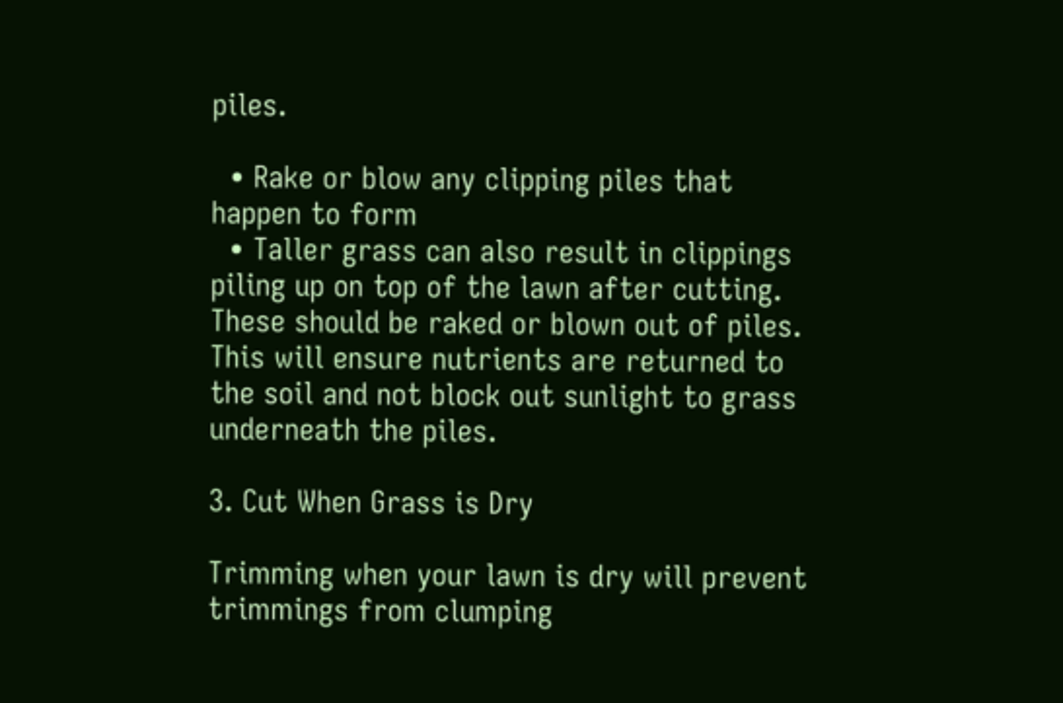piles.

  • Rake or blow any clipping piles that happen to form
  • Taller grass can also result in clippings piling up on top of the lawn after cutting. These should be raked or blown out of piles. This will ensure nutrients are returned to the soil and not block out sunlight to grass underneath the piles.

3. Cut When Grass is Dry

Trimming when your lawn is dry will prevent trimmings from clumping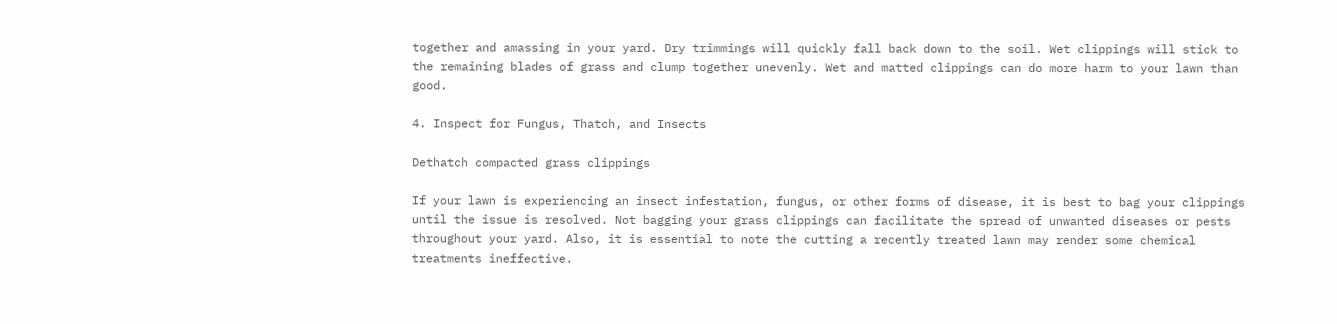together and amassing in your yard. Dry trimmings will quickly fall back down to the soil. Wet clippings will stick to the remaining blades of grass and clump together unevenly. Wet and matted clippings can do more harm to your lawn than good.

4. Inspect for Fungus, Thatch, and Insects

Dethatch compacted grass clippings

If your lawn is experiencing an insect infestation, fungus, or other forms of disease, it is best to bag your clippings until the issue is resolved. Not bagging your grass clippings can facilitate the spread of unwanted diseases or pests throughout your yard. Also, it is essential to note the cutting a recently treated lawn may render some chemical treatments ineffective.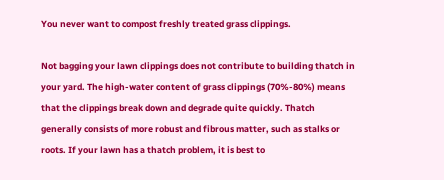You never want to compost freshly treated grass clippings.

Not bagging your lawn clippings does not contribute to building thatch in your yard. The high-water content of grass clippings (70%-80%) means that the clippings break down and degrade quite quickly. Thatch generally consists of more robust and fibrous matter, such as stalks or roots. If your lawn has a thatch problem, it is best to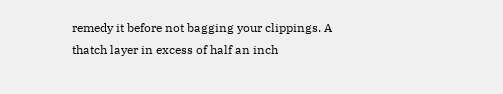remedy it before not bagging your clippings. A thatch layer in excess of half an inch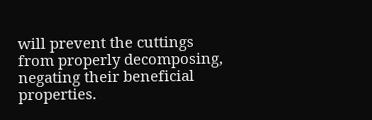will prevent the cuttings from properly decomposing, negating their beneficial properties.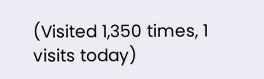(Visited 1,350 times, 1 visits today)